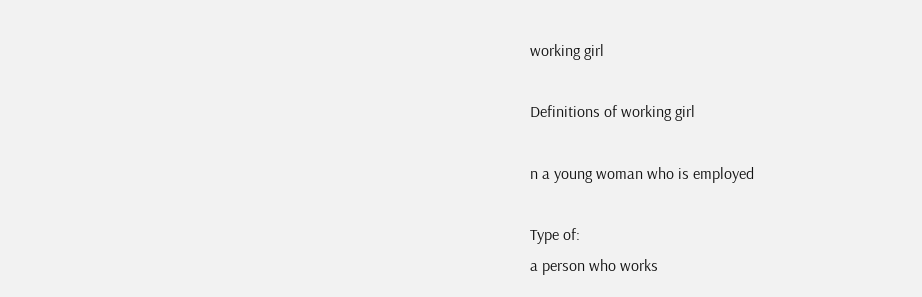working girl

Definitions of working girl

n a young woman who is employed

Type of:
a person who works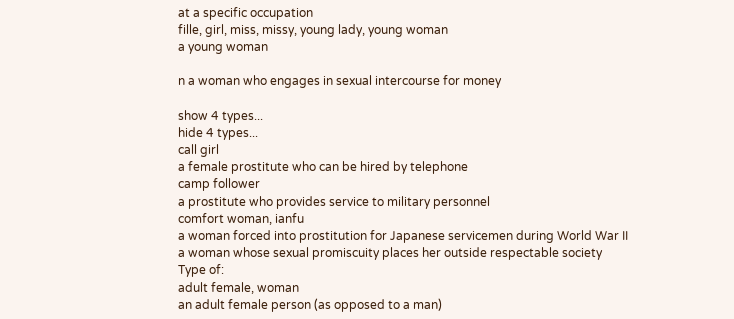at a specific occupation
fille, girl, miss, missy, young lady, young woman
a young woman

n a woman who engages in sexual intercourse for money

show 4 types...
hide 4 types...
call girl
a female prostitute who can be hired by telephone
camp follower
a prostitute who provides service to military personnel
comfort woman, ianfu
a woman forced into prostitution for Japanese servicemen during World War II
a woman whose sexual promiscuity places her outside respectable society
Type of:
adult female, woman
an adult female person (as opposed to a man)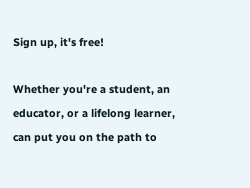Sign up, it's free!

Whether you're a student, an educator, or a lifelong learner, can put you on the path to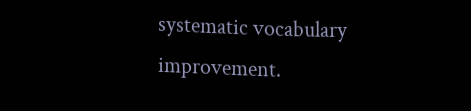systematic vocabulary improvement.